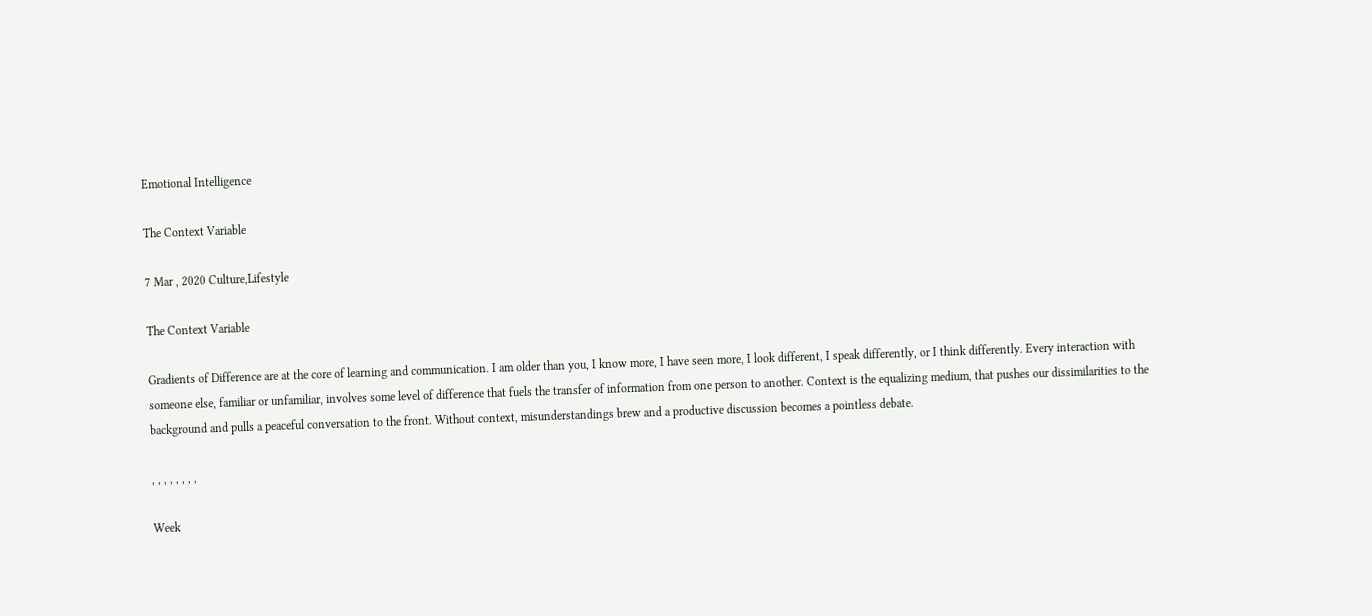Emotional Intelligence

The Context Variable

7 Mar , 2020 Culture,Lifestyle

The Context Variable

Gradients of Difference are at the core of learning and communication. I am older than you, I know more, I have seen more, I look different, I speak differently, or I think differently. Every interaction with someone else, familiar or unfamiliar, involves some level of difference that fuels the transfer of information from one person to another. Context is the equalizing medium, that pushes our dissimilarities to the background and pulls a peaceful conversation to the front. Without context, misunderstandings brew and a productive discussion becomes a pointless debate.

, , , , , , , ,

Week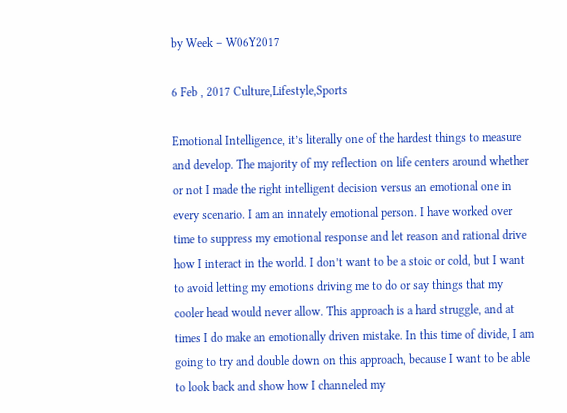by Week – W06Y2017

6 Feb , 2017 Culture,Lifestyle,Sports

Emotional Intelligence, it’s literally one of the hardest things to measure and develop. The majority of my reflection on life centers around whether or not I made the right intelligent decision versus an emotional one in every scenario. I am an innately emotional person. I have worked over time to suppress my emotional response and let reason and rational drive how I interact in the world. I don’t want to be a stoic or cold, but I want to avoid letting my emotions driving me to do or say things that my cooler head would never allow. This approach is a hard struggle, and at times I do make an emotionally driven mistake. In this time of divide, I am going to try and double down on this approach, because I want to be able to look back and show how I channeled my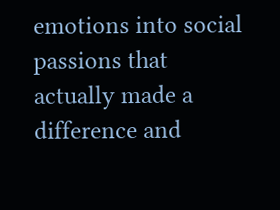emotions into social passions that actually made a difference and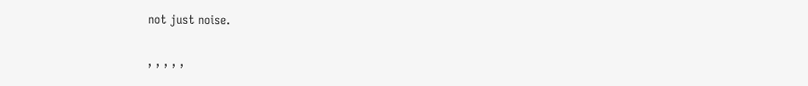not just noise.

, , , , ,